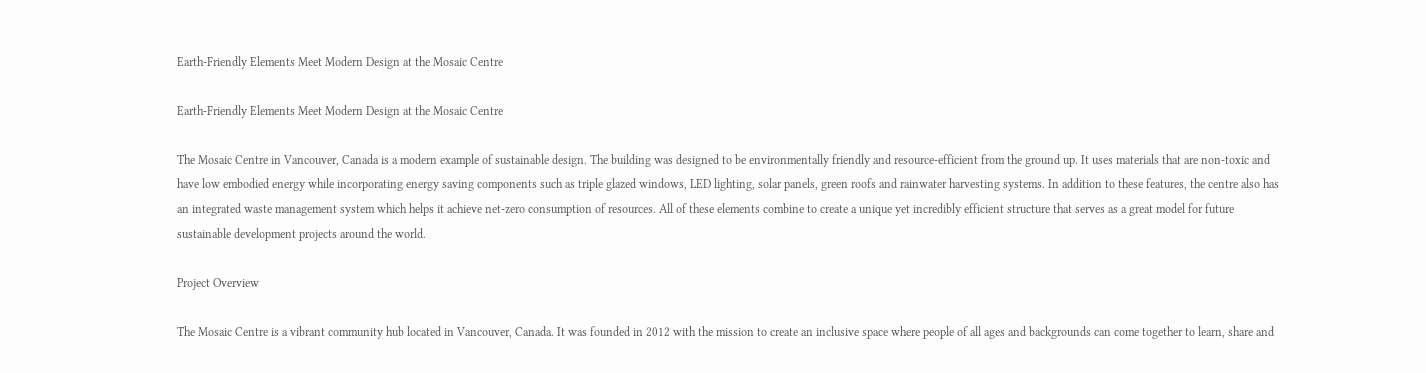Earth-Friendly Elements Meet Modern Design at the Mosaic Centre

Earth-Friendly Elements Meet Modern Design at the Mosaic Centre

The Mosaic Centre in Vancouver, Canada is a modern example of sustainable design. The building was designed to be environmentally friendly and resource-efficient from the ground up. It uses materials that are non-toxic and have low embodied energy while incorporating energy saving components such as triple glazed windows, LED lighting, solar panels, green roofs and rainwater harvesting systems. In addition to these features, the centre also has an integrated waste management system which helps it achieve net-zero consumption of resources. All of these elements combine to create a unique yet incredibly efficient structure that serves as a great model for future sustainable development projects around the world.

Project Overview

The Mosaic Centre is a vibrant community hub located in Vancouver, Canada. It was founded in 2012 with the mission to create an inclusive space where people of all ages and backgrounds can come together to learn, share and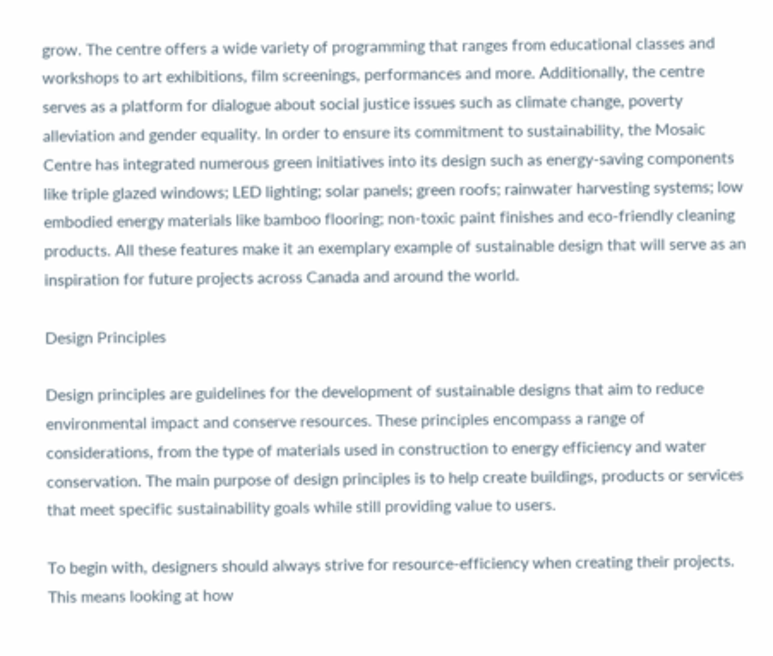grow. The centre offers a wide variety of programming that ranges from educational classes and workshops to art exhibitions, film screenings, performances and more. Additionally, the centre serves as a platform for dialogue about social justice issues such as climate change, poverty alleviation and gender equality. In order to ensure its commitment to sustainability, the Mosaic Centre has integrated numerous green initiatives into its design such as energy-saving components like triple glazed windows; LED lighting; solar panels; green roofs; rainwater harvesting systems; low embodied energy materials like bamboo flooring; non-toxic paint finishes and eco-friendly cleaning products. All these features make it an exemplary example of sustainable design that will serve as an inspiration for future projects across Canada and around the world.

Design Principles

Design principles are guidelines for the development of sustainable designs that aim to reduce environmental impact and conserve resources. These principles encompass a range of considerations, from the type of materials used in construction to energy efficiency and water conservation. The main purpose of design principles is to help create buildings, products or services that meet specific sustainability goals while still providing value to users.

To begin with, designers should always strive for resource-efficiency when creating their projects. This means looking at how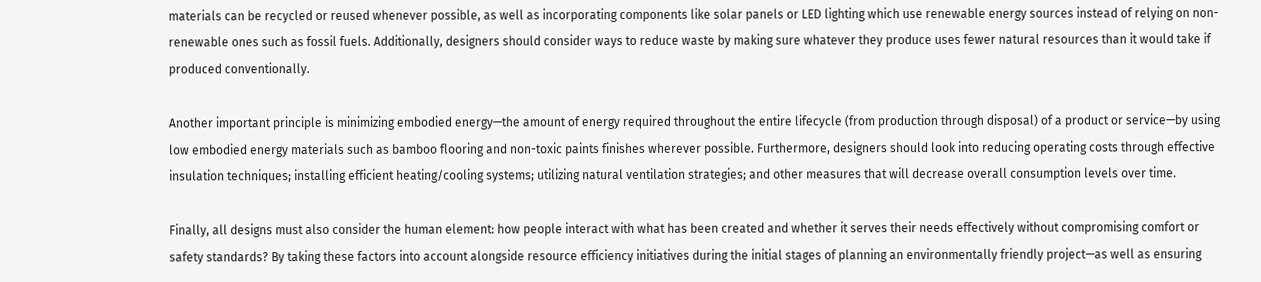materials can be recycled or reused whenever possible, as well as incorporating components like solar panels or LED lighting which use renewable energy sources instead of relying on non-renewable ones such as fossil fuels. Additionally, designers should consider ways to reduce waste by making sure whatever they produce uses fewer natural resources than it would take if produced conventionally.

Another important principle is minimizing embodied energy—the amount of energy required throughout the entire lifecycle (from production through disposal) of a product or service—by using low embodied energy materials such as bamboo flooring and non-toxic paints finishes wherever possible. Furthermore, designers should look into reducing operating costs through effective insulation techniques; installing efficient heating/cooling systems; utilizing natural ventilation strategies; and other measures that will decrease overall consumption levels over time.

Finally, all designs must also consider the human element: how people interact with what has been created and whether it serves their needs effectively without compromising comfort or safety standards? By taking these factors into account alongside resource efficiency initiatives during the initial stages of planning an environmentally friendly project—as well as ensuring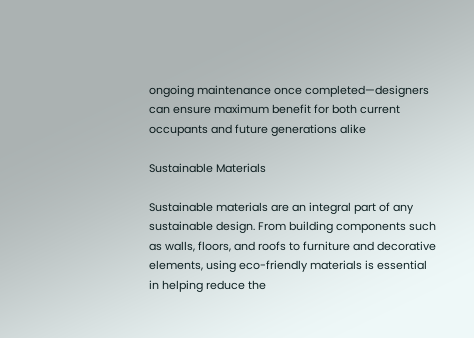ongoing maintenance once completed—designers can ensure maximum benefit for both current occupants and future generations alike

Sustainable Materials

Sustainable materials are an integral part of any sustainable design. From building components such as walls, floors, and roofs to furniture and decorative elements, using eco-friendly materials is essential in helping reduce the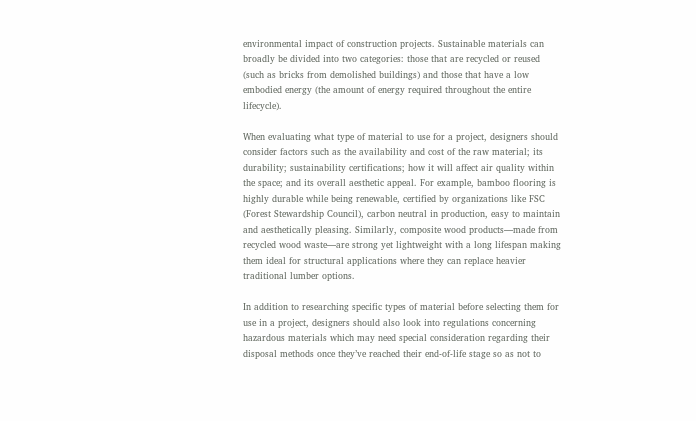environmental impact of construction projects. Sustainable materials can broadly be divided into two categories: those that are recycled or reused (such as bricks from demolished buildings) and those that have a low embodied energy (the amount of energy required throughout the entire lifecycle).

When evaluating what type of material to use for a project, designers should consider factors such as the availability and cost of the raw material; its durability; sustainability certifications; how it will affect air quality within the space; and its overall aesthetic appeal. For example, bamboo flooring is highly durable while being renewable, certified by organizations like FSC (Forest Stewardship Council), carbon neutral in production, easy to maintain and aesthetically pleasing. Similarly, composite wood products—made from recycled wood waste—are strong yet lightweight with a long lifespan making them ideal for structural applications where they can replace heavier traditional lumber options.

In addition to researching specific types of material before selecting them for use in a project, designers should also look into regulations concerning hazardous materials which may need special consideration regarding their disposal methods once they’ve reached their end-of-life stage so as not to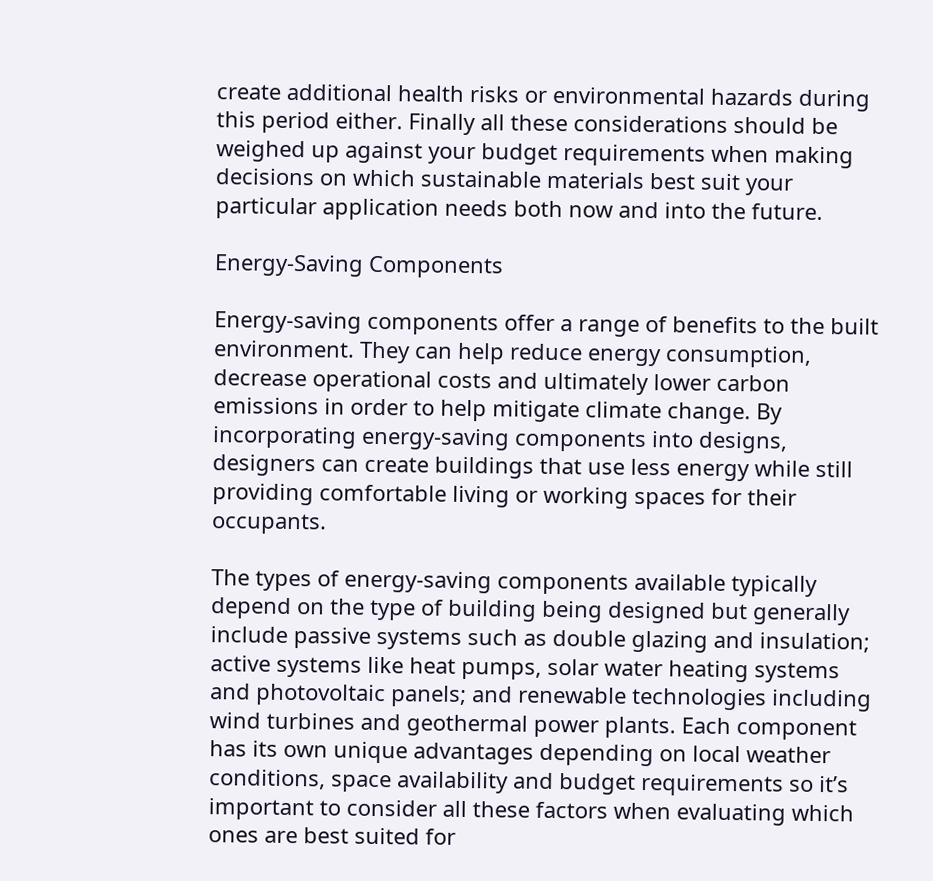create additional health risks or environmental hazards during this period either. Finally all these considerations should be weighed up against your budget requirements when making decisions on which sustainable materials best suit your particular application needs both now and into the future.

Energy-Saving Components

Energy-saving components offer a range of benefits to the built environment. They can help reduce energy consumption, decrease operational costs and ultimately lower carbon emissions in order to help mitigate climate change. By incorporating energy-saving components into designs, designers can create buildings that use less energy while still providing comfortable living or working spaces for their occupants.

The types of energy-saving components available typically depend on the type of building being designed but generally include passive systems such as double glazing and insulation; active systems like heat pumps, solar water heating systems and photovoltaic panels; and renewable technologies including wind turbines and geothermal power plants. Each component has its own unique advantages depending on local weather conditions, space availability and budget requirements so it’s important to consider all these factors when evaluating which ones are best suited for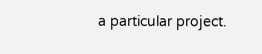a particular project.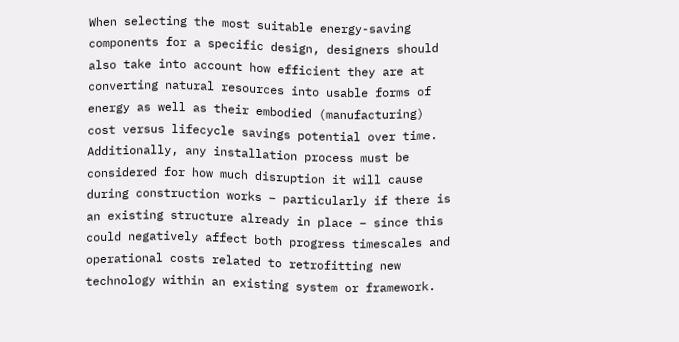When selecting the most suitable energy-saving components for a specific design, designers should also take into account how efficient they are at converting natural resources into usable forms of energy as well as their embodied (manufacturing) cost versus lifecycle savings potential over time. Additionally, any installation process must be considered for how much disruption it will cause during construction works – particularly if there is an existing structure already in place – since this could negatively affect both progress timescales and operational costs related to retrofitting new technology within an existing system or framework.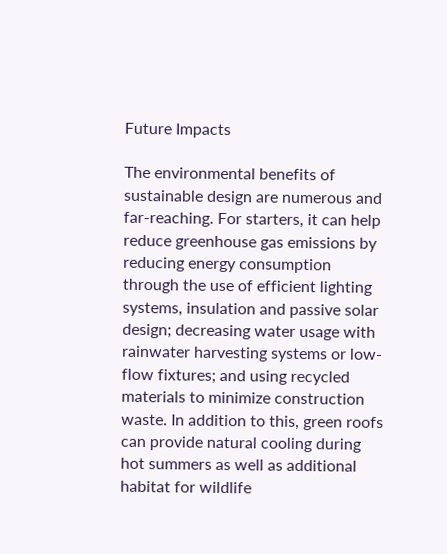Future Impacts

The environmental benefits of sustainable design are numerous and far-reaching. For starters, it can help reduce greenhouse gas emissions by reducing energy consumption through the use of efficient lighting systems, insulation and passive solar design; decreasing water usage with rainwater harvesting systems or low-flow fixtures; and using recycled materials to minimize construction waste. In addition to this, green roofs can provide natural cooling during hot summers as well as additional habitat for wildlife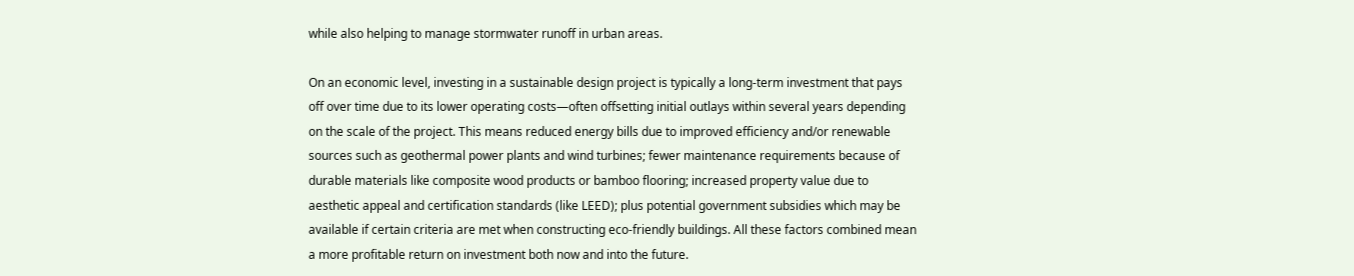while also helping to manage stormwater runoff in urban areas.

On an economic level, investing in a sustainable design project is typically a long-term investment that pays off over time due to its lower operating costs—often offsetting initial outlays within several years depending on the scale of the project. This means reduced energy bills due to improved efficiency and/or renewable sources such as geothermal power plants and wind turbines; fewer maintenance requirements because of durable materials like composite wood products or bamboo flooring; increased property value due to aesthetic appeal and certification standards (like LEED); plus potential government subsidies which may be available if certain criteria are met when constructing eco-friendly buildings. All these factors combined mean a more profitable return on investment both now and into the future.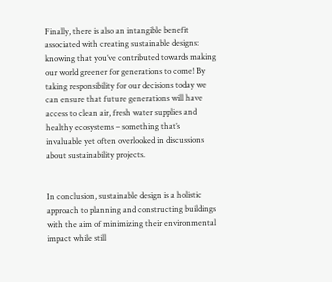Finally, there is also an intangible benefit associated with creating sustainable designs: knowing that you’ve contributed towards making our world greener for generations to come! By taking responsibility for our decisions today we can ensure that future generations will have access to clean air, fresh water supplies and healthy ecosystems – something that’s invaluable yet often overlooked in discussions about sustainability projects.


In conclusion, sustainable design is a holistic approach to planning and constructing buildings with the aim of minimizing their environmental impact while still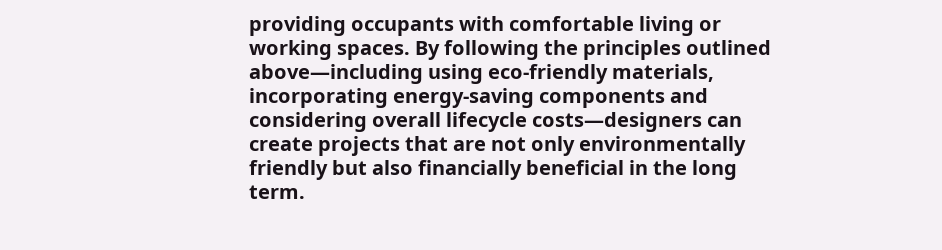providing occupants with comfortable living or working spaces. By following the principles outlined above—including using eco-friendly materials, incorporating energy-saving components and considering overall lifecycle costs—designers can create projects that are not only environmentally friendly but also financially beneficial in the long term.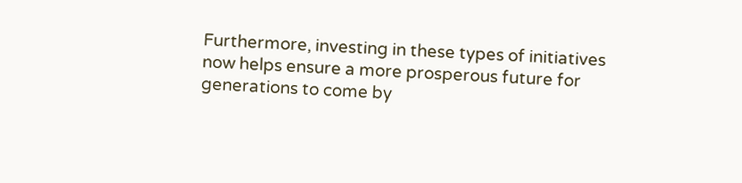Furthermore, investing in these types of initiatives now helps ensure a more prosperous future for generations to come by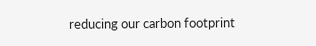reducing our carbon footprint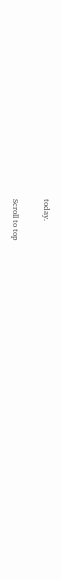today.

Scroll to top